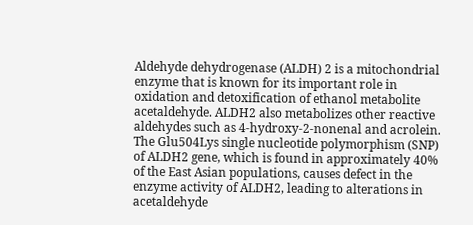Aldehyde dehydrogenase (ALDH) 2 is a mitochondrial enzyme that is known for its important role in oxidation and detoxification of ethanol metabolite acetaldehyde. ALDH2 also metabolizes other reactive aldehydes such as 4-hydroxy-2-nonenal and acrolein. The Glu504Lys single nucleotide polymorphism (SNP) of ALDH2 gene, which is found in approximately 40% of the East Asian populations, causes defect in the enzyme activity of ALDH2, leading to alterations in acetaldehyde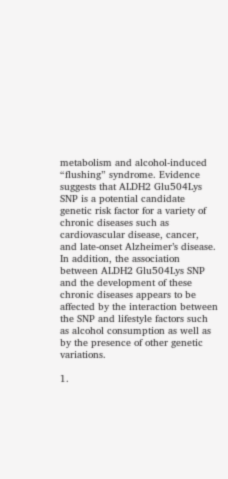metabolism and alcohol-induced “flushing” syndrome. Evidence suggests that ALDH2 Glu504Lys SNP is a potential candidate genetic risk factor for a variety of chronic diseases such as cardiovascular disease, cancer, and late-onset Alzheimer’s disease. In addition, the association between ALDH2 Glu504Lys SNP and the development of these chronic diseases appears to be affected by the interaction between the SNP and lifestyle factors such as alcohol consumption as well as by the presence of other genetic variations.

1.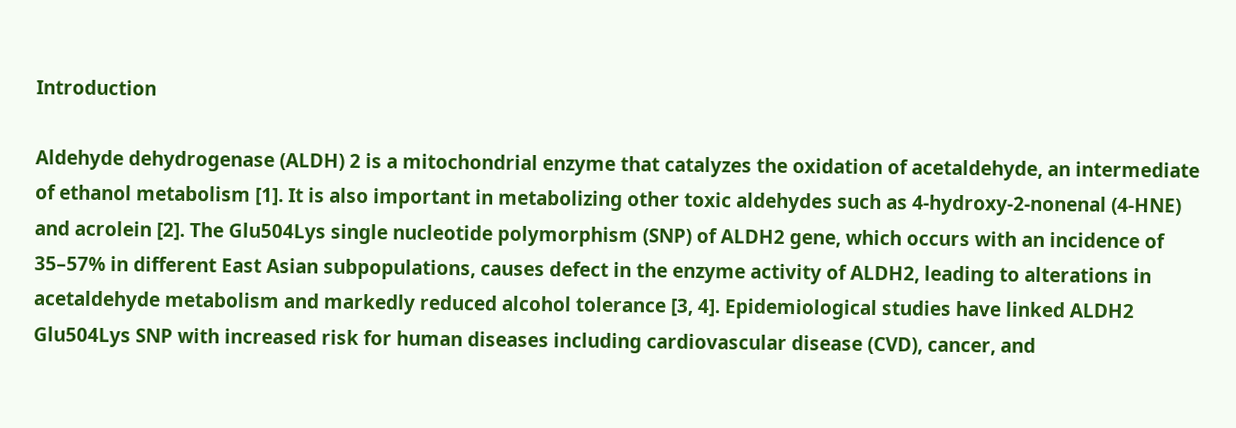Introduction

Aldehyde dehydrogenase (ALDH) 2 is a mitochondrial enzyme that catalyzes the oxidation of acetaldehyde, an intermediate of ethanol metabolism [1]. It is also important in metabolizing other toxic aldehydes such as 4-hydroxy-2-nonenal (4-HNE) and acrolein [2]. The Glu504Lys single nucleotide polymorphism (SNP) of ALDH2 gene, which occurs with an incidence of 35–57% in different East Asian subpopulations, causes defect in the enzyme activity of ALDH2, leading to alterations in acetaldehyde metabolism and markedly reduced alcohol tolerance [3, 4]. Epidemiological studies have linked ALDH2 Glu504Lys SNP with increased risk for human diseases including cardiovascular disease (CVD), cancer, and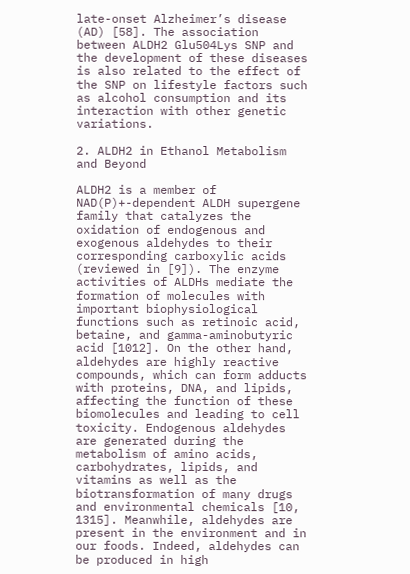late-onset Alzheimer’s disease (AD) [58]. The association between ALDH2 Glu504Lys SNP and the development of these diseases is also related to the effect of the SNP on lifestyle factors such as alcohol consumption and its interaction with other genetic variations.

2. ALDH2 in Ethanol Metabolism and Beyond

ALDH2 is a member of NAD(P)+-dependent ALDH supergene family that catalyzes the oxidation of endogenous and exogenous aldehydes to their corresponding carboxylic acids (reviewed in [9]). The enzyme activities of ALDHs mediate the formation of molecules with important biophysiological functions such as retinoic acid, betaine, and gamma-aminobutyric acid [1012]. On the other hand, aldehydes are highly reactive compounds, which can form adducts with proteins, DNA, and lipids, affecting the function of these biomolecules and leading to cell toxicity. Endogenous aldehydes are generated during the metabolism of amino acids, carbohydrates, lipids, and vitamins as well as the biotransformation of many drugs and environmental chemicals [10, 1315]. Meanwhile, aldehydes are present in the environment and in our foods. Indeed, aldehydes can be produced in high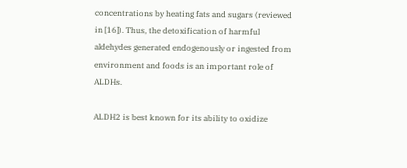concentrations by heating fats and sugars (reviewed in [16]). Thus, the detoxification of harmful aldehydes generated endogenously or ingested from environment and foods is an important role of ALDHs.

ALDH2 is best known for its ability to oxidize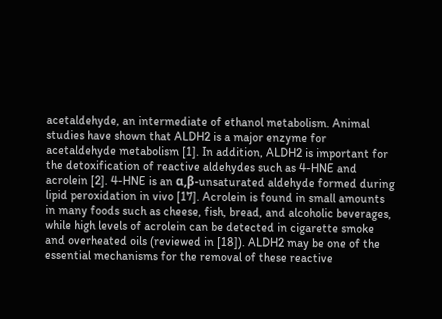acetaldehyde, an intermediate of ethanol metabolism. Animal studies have shown that ALDH2 is a major enzyme for acetaldehyde metabolism [1]. In addition, ALDH2 is important for the detoxification of reactive aldehydes such as 4-HNE and acrolein [2]. 4-HNE is an α,β-unsaturated aldehyde formed during lipid peroxidation in vivo [17]. Acrolein is found in small amounts in many foods such as cheese, fish, bread, and alcoholic beverages, while high levels of acrolein can be detected in cigarette smoke and overheated oils (reviewed in [18]). ALDH2 may be one of the essential mechanisms for the removal of these reactive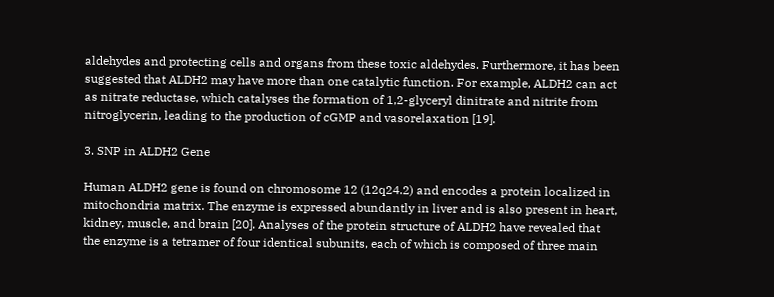aldehydes and protecting cells and organs from these toxic aldehydes. Furthermore, it has been suggested that ALDH2 may have more than one catalytic function. For example, ALDH2 can act as nitrate reductase, which catalyses the formation of 1,2-glyceryl dinitrate and nitrite from nitroglycerin, leading to the production of cGMP and vasorelaxation [19].

3. SNP in ALDH2 Gene

Human ALDH2 gene is found on chromosome 12 (12q24.2) and encodes a protein localized in mitochondria matrix. The enzyme is expressed abundantly in liver and is also present in heart, kidney, muscle, and brain [20]. Analyses of the protein structure of ALDH2 have revealed that the enzyme is a tetramer of four identical subunits, each of which is composed of three main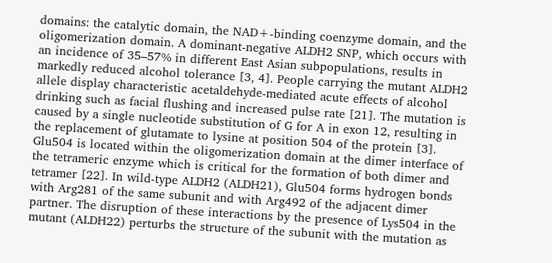domains: the catalytic domain, the NAD+-binding coenzyme domain, and the oligomerization domain. A dominant-negative ALDH2 SNP, which occurs with an incidence of 35–57% in different East Asian subpopulations, results in markedly reduced alcohol tolerance [3, 4]. People carrying the mutant ALDH2 allele display characteristic acetaldehyde-mediated acute effects of alcohol drinking such as facial flushing and increased pulse rate [21]. The mutation is caused by a single nucleotide substitution of G for A in exon 12, resulting in the replacement of glutamate to lysine at position 504 of the protein [3]. Glu504 is located within the oligomerization domain at the dimer interface of the tetrameric enzyme which is critical for the formation of both dimer and tetramer [22]. In wild-type ALDH2 (ALDH21), Glu504 forms hydrogen bonds with Arg281 of the same subunit and with Arg492 of the adjacent dimer partner. The disruption of these interactions by the presence of Lys504 in the mutant (ALDH22) perturbs the structure of the subunit with the mutation as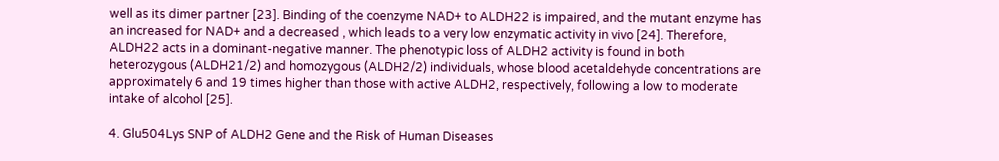well as its dimer partner [23]. Binding of the coenzyme NAD+ to ALDH22 is impaired, and the mutant enzyme has an increased for NAD+ and a decreased , which leads to a very low enzymatic activity in vivo [24]. Therefore, ALDH22 acts in a dominant-negative manner. The phenotypic loss of ALDH2 activity is found in both heterozygous (ALDH21/2) and homozygous (ALDH2/2) individuals, whose blood acetaldehyde concentrations are approximately 6 and 19 times higher than those with active ALDH2, respectively, following a low to moderate intake of alcohol [25].

4. Glu504Lys SNP of ALDH2 Gene and the Risk of Human Diseases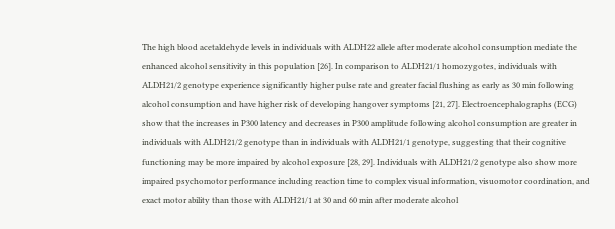The high blood acetaldehyde levels in individuals with ALDH22 allele after moderate alcohol consumption mediate the enhanced alcohol sensitivity in this population [26]. In comparison to ALDH21/1 homozygotes, individuals with ALDH21/2 genotype experience significantly higher pulse rate and greater facial flushing as early as 30 min following alcohol consumption and have higher risk of developing hangover symptoms [21, 27]. Electroencephalographs (ECG) show that the increases in P300 latency and decreases in P300 amplitude following alcohol consumption are greater in individuals with ALDH21/2 genotype than in individuals with ALDH21/1 genotype, suggesting that their cognitive functioning may be more impaired by alcohol exposure [28, 29]. Individuals with ALDH21/2 genotype also show more impaired psychomotor performance including reaction time to complex visual information, visuomotor coordination, and exact motor ability than those with ALDH21/1 at 30 and 60 min after moderate alcohol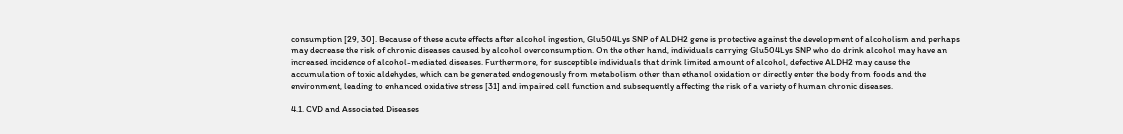consumption [29, 30]. Because of these acute effects after alcohol ingestion, Glu504Lys SNP of ALDH2 gene is protective against the development of alcoholism and perhaps may decrease the risk of chronic diseases caused by alcohol overconsumption. On the other hand, individuals carrying Glu504Lys SNP who do drink alcohol may have an increased incidence of alcohol-mediated diseases. Furthermore, for susceptible individuals that drink limited amount of alcohol, defective ALDH2 may cause the accumulation of toxic aldehydes, which can be generated endogenously from metabolism other than ethanol oxidation or directly enter the body from foods and the environment, leading to enhanced oxidative stress [31] and impaired cell function and subsequently affecting the risk of a variety of human chronic diseases.

4.1. CVD and Associated Diseases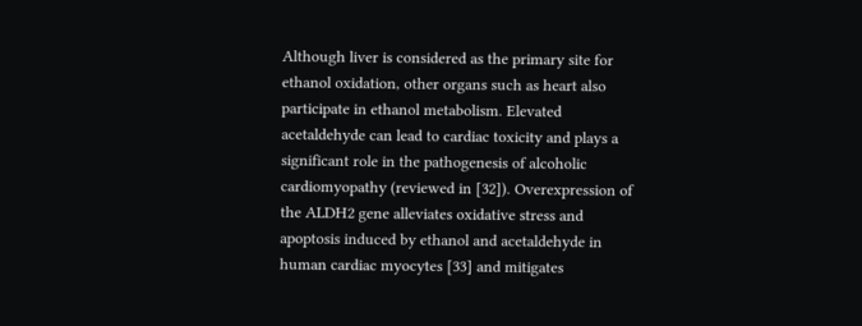Although liver is considered as the primary site for ethanol oxidation, other organs such as heart also participate in ethanol metabolism. Elevated acetaldehyde can lead to cardiac toxicity and plays a significant role in the pathogenesis of alcoholic cardiomyopathy (reviewed in [32]). Overexpression of the ALDH2 gene alleviates oxidative stress and apoptosis induced by ethanol and acetaldehyde in human cardiac myocytes [33] and mitigates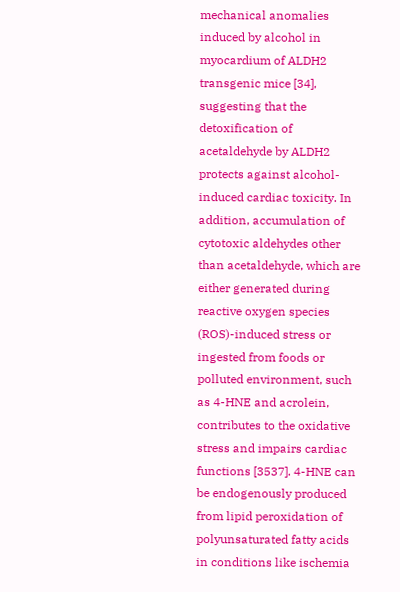mechanical anomalies induced by alcohol in myocardium of ALDH2 transgenic mice [34], suggesting that the detoxification of acetaldehyde by ALDH2 protects against alcohol-induced cardiac toxicity. In addition, accumulation of cytotoxic aldehydes other than acetaldehyde, which are either generated during reactive oxygen species (ROS)-induced stress or ingested from foods or polluted environment, such as 4-HNE and acrolein, contributes to the oxidative stress and impairs cardiac functions [3537]. 4-HNE can be endogenously produced from lipid peroxidation of polyunsaturated fatty acids in conditions like ischemia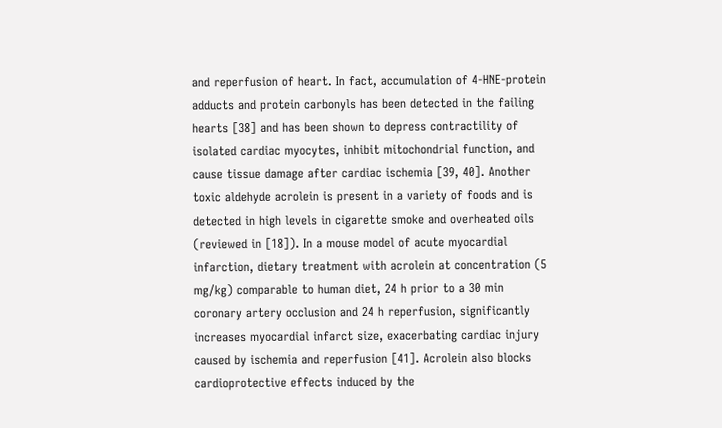and reperfusion of heart. In fact, accumulation of 4-HNE-protein adducts and protein carbonyls has been detected in the failing hearts [38] and has been shown to depress contractility of isolated cardiac myocytes, inhibit mitochondrial function, and cause tissue damage after cardiac ischemia [39, 40]. Another toxic aldehyde acrolein is present in a variety of foods and is detected in high levels in cigarette smoke and overheated oils (reviewed in [18]). In a mouse model of acute myocardial infarction, dietary treatment with acrolein at concentration (5 mg/kg) comparable to human diet, 24 h prior to a 30 min coronary artery occlusion and 24 h reperfusion, significantly increases myocardial infarct size, exacerbating cardiac injury caused by ischemia and reperfusion [41]. Acrolein also blocks cardioprotective effects induced by the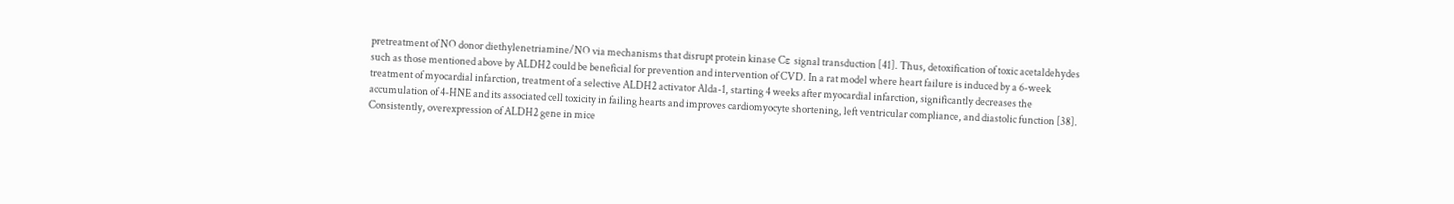pretreatment of NO donor diethylenetriamine/NO via mechanisms that disrupt protein kinase Cε signal transduction [41]. Thus, detoxification of toxic acetaldehydes such as those mentioned above by ALDH2 could be beneficial for prevention and intervention of CVD. In a rat model where heart failure is induced by a 6-week treatment of myocardial infarction, treatment of a selective ALDH2 activator Alda-1, starting 4 weeks after myocardial infarction, significantly decreases the accumulation of 4-HNE and its associated cell toxicity in failing hearts and improves cardiomyocyte shortening, left ventricular compliance, and diastolic function [38]. Consistently, overexpression of ALDH2 gene in mice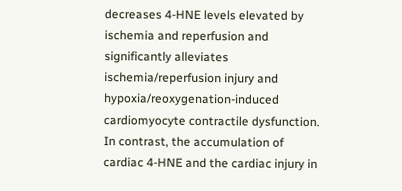decreases 4-HNE levels elevated by ischemia and reperfusion and significantly alleviates ischemia/reperfusion injury and hypoxia/reoxygenation-induced cardiomyocyte contractile dysfunction. In contrast, the accumulation of cardiac 4-HNE and the cardiac injury in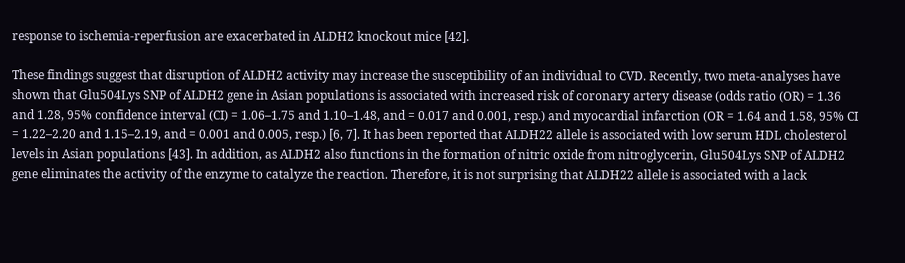response to ischemia-reperfusion are exacerbated in ALDH2 knockout mice [42].

These findings suggest that disruption of ALDH2 activity may increase the susceptibility of an individual to CVD. Recently, two meta-analyses have shown that Glu504Lys SNP of ALDH2 gene in Asian populations is associated with increased risk of coronary artery disease (odds ratio (OR) = 1.36 and 1.28, 95% confidence interval (CI) = 1.06–1.75 and 1.10–1.48, and = 0.017 and 0.001, resp.) and myocardial infarction (OR = 1.64 and 1.58, 95% CI = 1.22–2.20 and 1.15–2.19, and = 0.001 and 0.005, resp.) [6, 7]. It has been reported that ALDH22 allele is associated with low serum HDL cholesterol levels in Asian populations [43]. In addition, as ALDH2 also functions in the formation of nitric oxide from nitroglycerin, Glu504Lys SNP of ALDH2 gene eliminates the activity of the enzyme to catalyze the reaction. Therefore, it is not surprising that ALDH22 allele is associated with a lack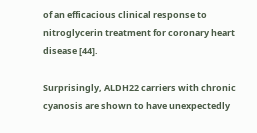of an efficacious clinical response to nitroglycerin treatment for coronary heart disease [44].

Surprisingly, ALDH22 carriers with chronic cyanosis are shown to have unexpectedly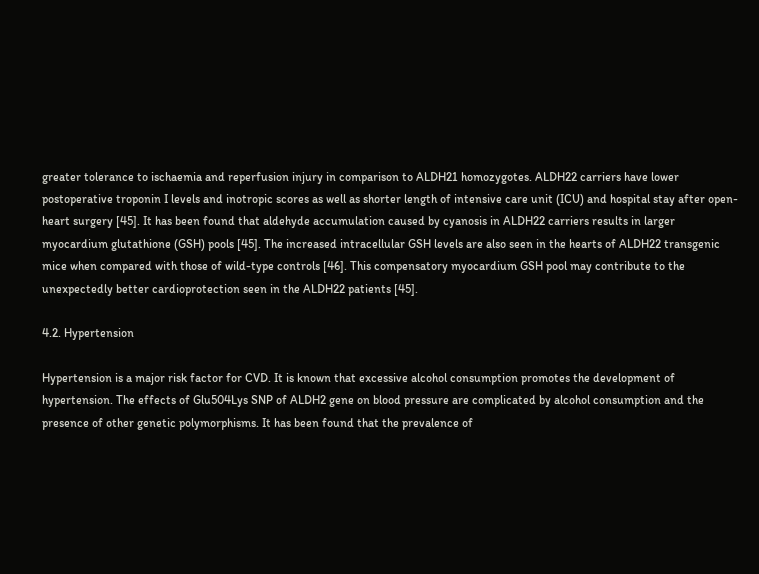greater tolerance to ischaemia and reperfusion injury in comparison to ALDH21 homozygotes. ALDH22 carriers have lower postoperative troponin I levels and inotropic scores as well as shorter length of intensive care unit (ICU) and hospital stay after open-heart surgery [45]. It has been found that aldehyde accumulation caused by cyanosis in ALDH22 carriers results in larger myocardium glutathione (GSH) pools [45]. The increased intracellular GSH levels are also seen in the hearts of ALDH22 transgenic mice when compared with those of wild-type controls [46]. This compensatory myocardium GSH pool may contribute to the unexpectedly better cardioprotection seen in the ALDH22 patients [45].

4.2. Hypertension

Hypertension is a major risk factor for CVD. It is known that excessive alcohol consumption promotes the development of hypertension. The effects of Glu504Lys SNP of ALDH2 gene on blood pressure are complicated by alcohol consumption and the presence of other genetic polymorphisms. It has been found that the prevalence of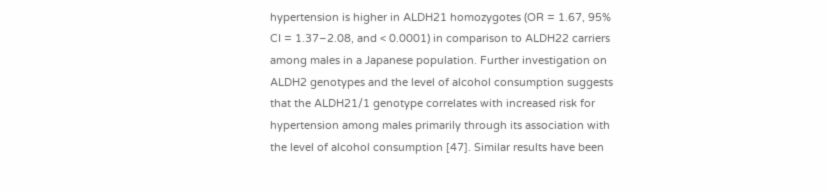hypertension is higher in ALDH21 homozygotes (OR = 1.67, 95% CI = 1.37–2.08, and < 0.0001) in comparison to ALDH22 carriers among males in a Japanese population. Further investigation on ALDH2 genotypes and the level of alcohol consumption suggests that the ALDH21/1 genotype correlates with increased risk for hypertension among males primarily through its association with the level of alcohol consumption [47]. Similar results have been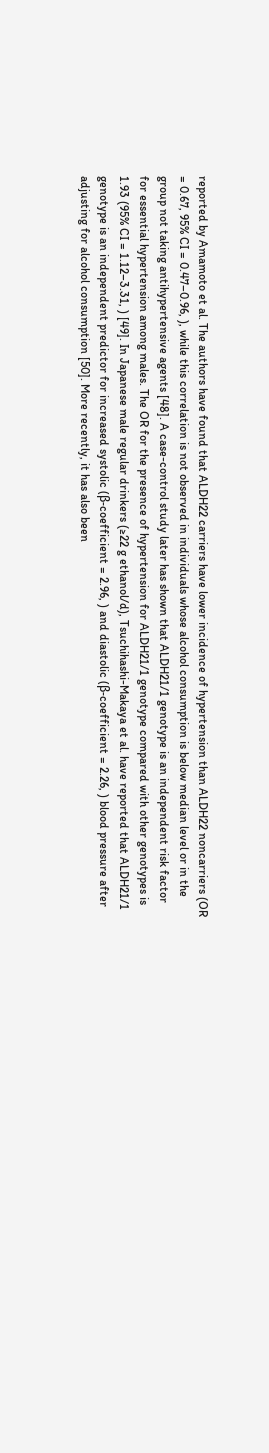reported by Amamoto et al. The authors have found that ALDH22 carriers have lower incidence of hypertension than ALDH22 noncarriers (OR = 0.67, 95% CI = 0.47–0.96, ), while this correlation is not observed in individuals whose alcohol consumption is below median level or in the group not taking antihypertensive agents [48]. A case-control study later has shown that ALDH21/1 genotype is an independent risk factor for essential hypertension among males. The OR for the presence of hypertension for ALDH21/1 genotype compared with other genotypes is 1.93 (95% CI = 1.12–3.31, ) [49]. In Japanese male regular drinkers (≥22 g ethanol/d), Tsuchihashi-Makaya et al. have reported that ALDH21/1 genotype is an independent predictor for increased systolic (β-coefficient = 2.96, ) and diastolic (β-coefficient = 2.26, ) blood pressure after adjusting for alcohol consumption [50]. More recently, it has also been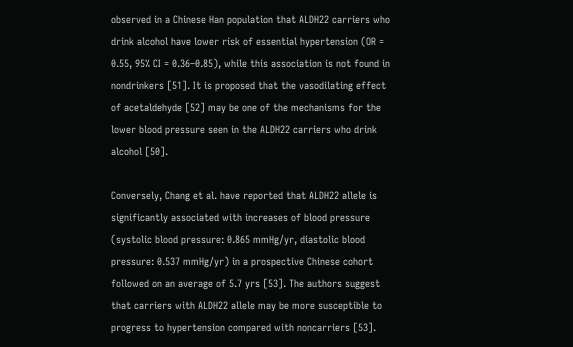observed in a Chinese Han population that ALDH22 carriers who drink alcohol have lower risk of essential hypertension (OR = 0.55, 95% CI = 0.36–0.85), while this association is not found in nondrinkers [51]. It is proposed that the vasodilating effect of acetaldehyde [52] may be one of the mechanisms for the lower blood pressure seen in the ALDH22 carriers who drink alcohol [50].

Conversely, Chang et al. have reported that ALDH22 allele is significantly associated with increases of blood pressure (systolic blood pressure: 0.865 mmHg/yr, diastolic blood pressure: 0.537 mmHg/yr) in a prospective Chinese cohort followed on an average of 5.7 yrs [53]. The authors suggest that carriers with ALDH22 allele may be more susceptible to progress to hypertension compared with noncarriers [53].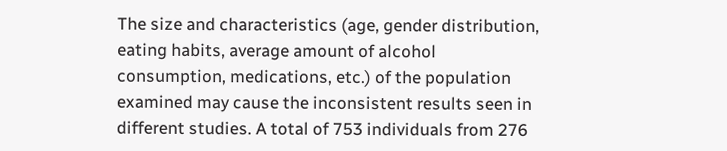The size and characteristics (age, gender distribution, eating habits, average amount of alcohol consumption, medications, etc.) of the population examined may cause the inconsistent results seen in different studies. A total of 753 individuals from 276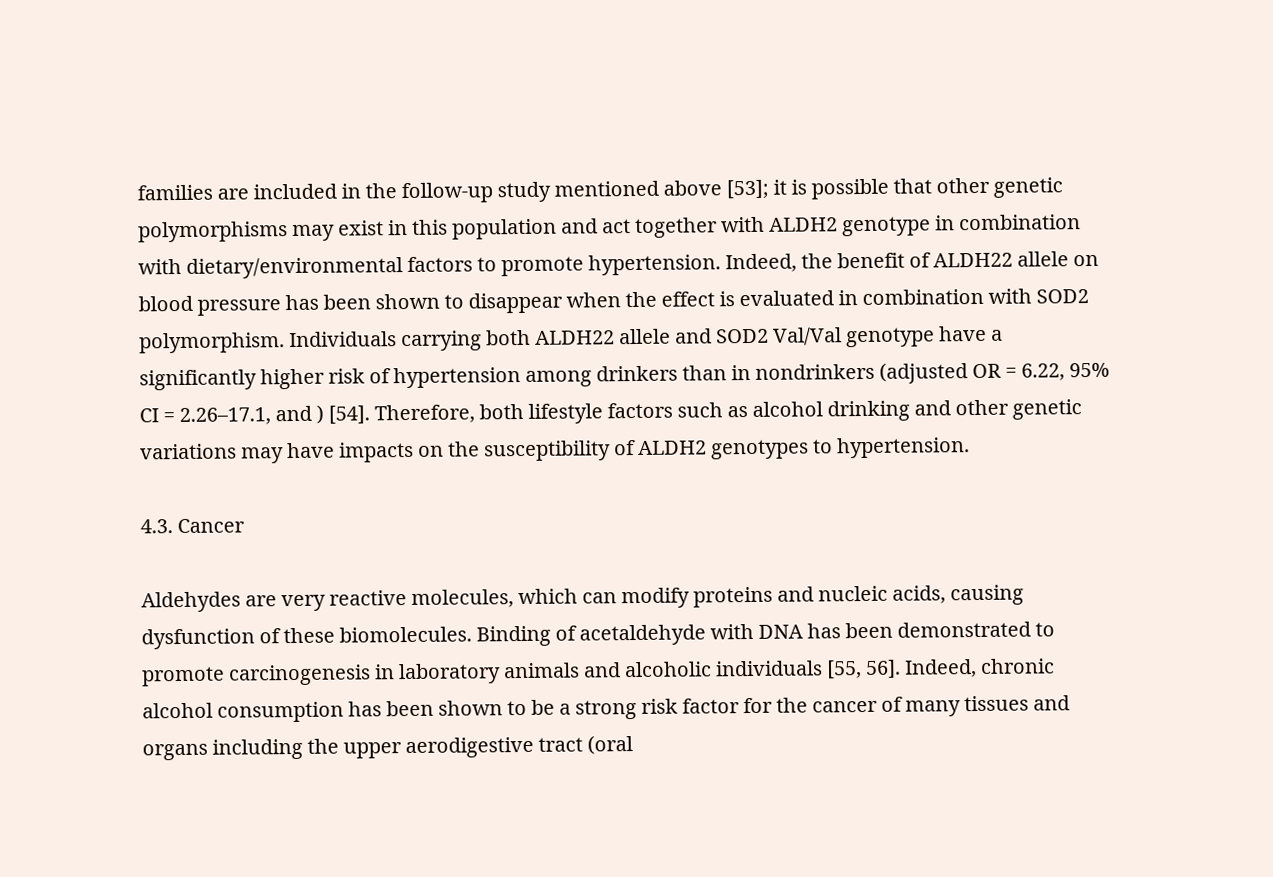families are included in the follow-up study mentioned above [53]; it is possible that other genetic polymorphisms may exist in this population and act together with ALDH2 genotype in combination with dietary/environmental factors to promote hypertension. Indeed, the benefit of ALDH22 allele on blood pressure has been shown to disappear when the effect is evaluated in combination with SOD2 polymorphism. Individuals carrying both ALDH22 allele and SOD2 Val/Val genotype have a significantly higher risk of hypertension among drinkers than in nondrinkers (adjusted OR = 6.22, 95% CI = 2.26–17.1, and ) [54]. Therefore, both lifestyle factors such as alcohol drinking and other genetic variations may have impacts on the susceptibility of ALDH2 genotypes to hypertension.

4.3. Cancer

Aldehydes are very reactive molecules, which can modify proteins and nucleic acids, causing dysfunction of these biomolecules. Binding of acetaldehyde with DNA has been demonstrated to promote carcinogenesis in laboratory animals and alcoholic individuals [55, 56]. Indeed, chronic alcohol consumption has been shown to be a strong risk factor for the cancer of many tissues and organs including the upper aerodigestive tract (oral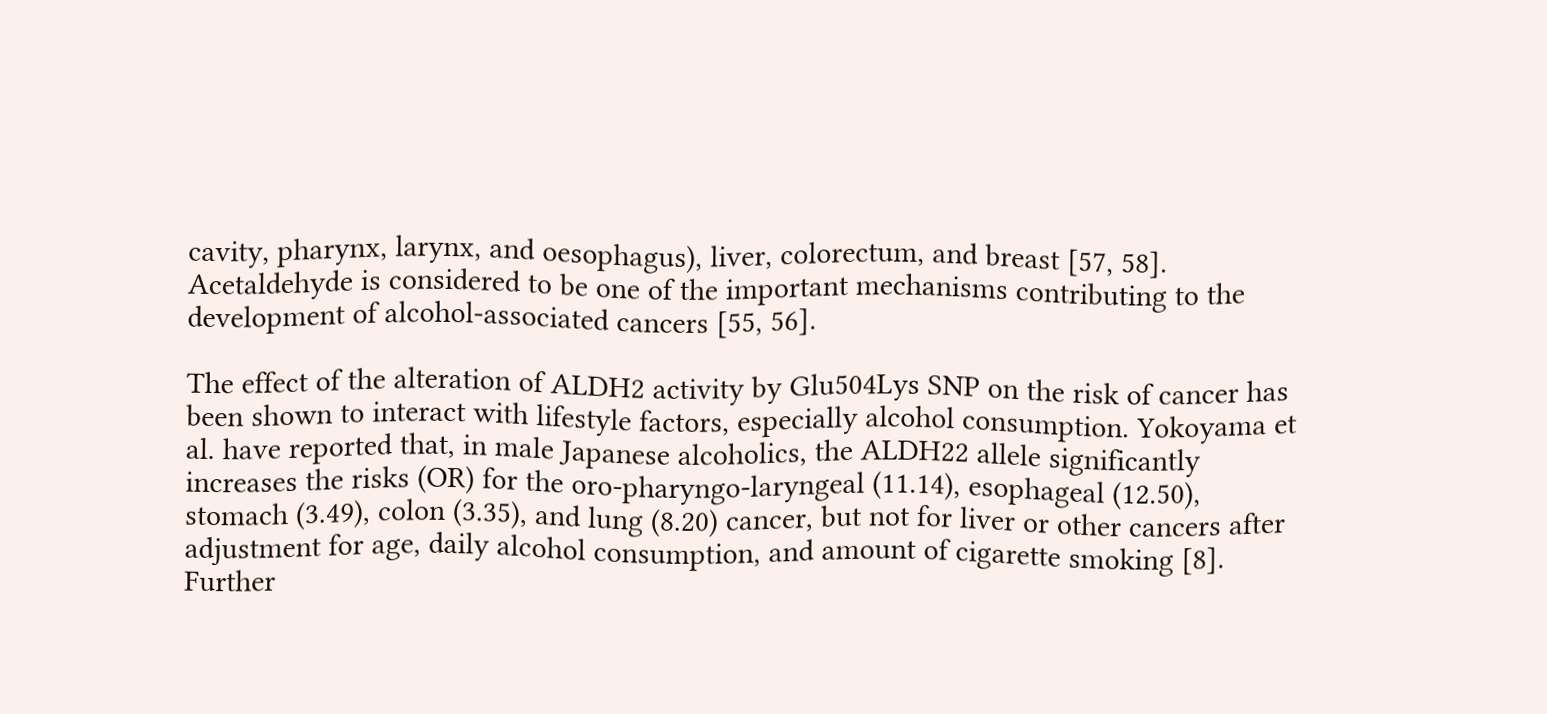cavity, pharynx, larynx, and oesophagus), liver, colorectum, and breast [57, 58]. Acetaldehyde is considered to be one of the important mechanisms contributing to the development of alcohol-associated cancers [55, 56].

The effect of the alteration of ALDH2 activity by Glu504Lys SNP on the risk of cancer has been shown to interact with lifestyle factors, especially alcohol consumption. Yokoyama et al. have reported that, in male Japanese alcoholics, the ALDH22 allele significantly increases the risks (OR) for the oro-pharyngo-laryngeal (11.14), esophageal (12.50), stomach (3.49), colon (3.35), and lung (8.20) cancer, but not for liver or other cancers after adjustment for age, daily alcohol consumption, and amount of cigarette smoking [8]. Further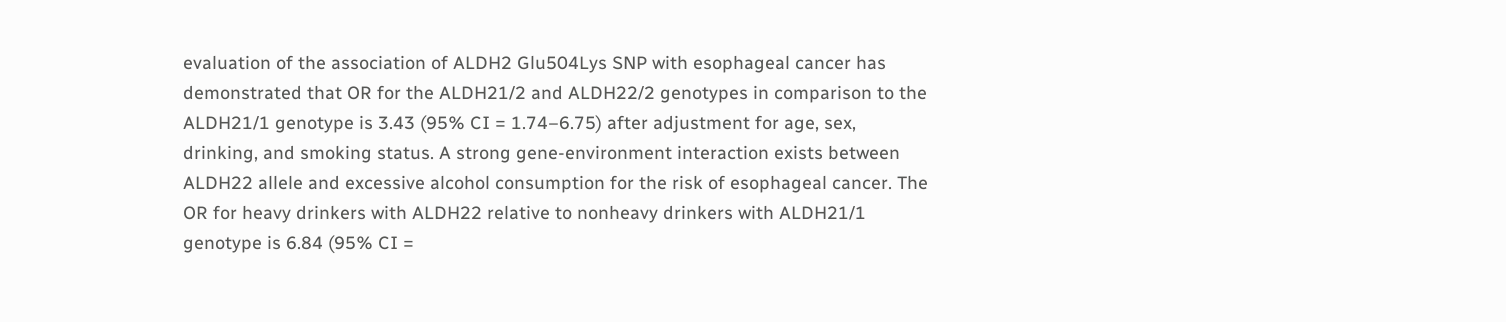evaluation of the association of ALDH2 Glu504Lys SNP with esophageal cancer has demonstrated that OR for the ALDH21/2 and ALDH22/2 genotypes in comparison to the ALDH21/1 genotype is 3.43 (95% CI = 1.74–6.75) after adjustment for age, sex, drinking, and smoking status. A strong gene-environment interaction exists between ALDH22 allele and excessive alcohol consumption for the risk of esophageal cancer. The OR for heavy drinkers with ALDH22 relative to nonheavy drinkers with ALDH21/1 genotype is 6.84 (95% CI =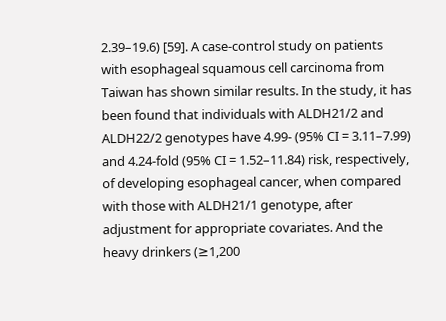2.39–19.6) [59]. A case-control study on patients with esophageal squamous cell carcinoma from Taiwan has shown similar results. In the study, it has been found that individuals with ALDH21/2 and ALDH22/2 genotypes have 4.99- (95% CI = 3.11–7.99) and 4.24-fold (95% CI = 1.52–11.84) risk, respectively, of developing esophageal cancer, when compared with those with ALDH21/1 genotype, after adjustment for appropriate covariates. And the heavy drinkers (≥1,200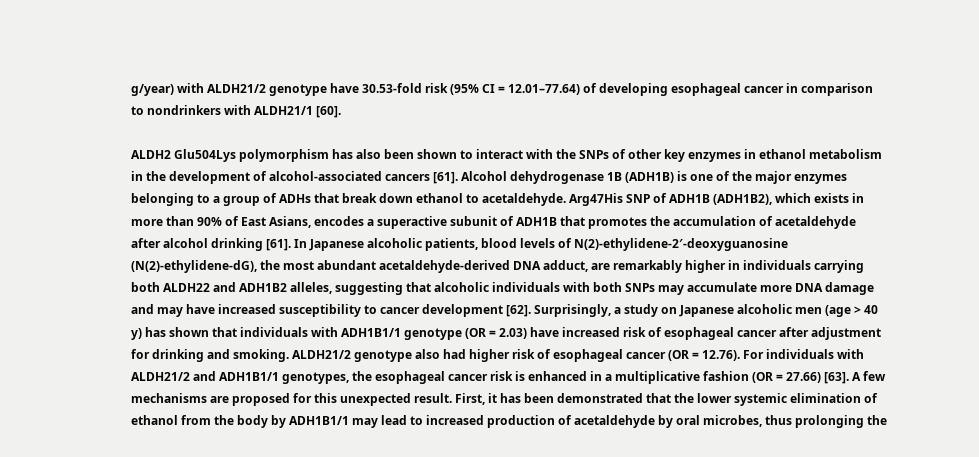g/year) with ALDH21/2 genotype have 30.53-fold risk (95% CI = 12.01–77.64) of developing esophageal cancer in comparison to nondrinkers with ALDH21/1 [60].

ALDH2 Glu504Lys polymorphism has also been shown to interact with the SNPs of other key enzymes in ethanol metabolism in the development of alcohol-associated cancers [61]. Alcohol dehydrogenase 1B (ADH1B) is one of the major enzymes belonging to a group of ADHs that break down ethanol to acetaldehyde. Arg47His SNP of ADH1B (ADH1B2), which exists in more than 90% of East Asians, encodes a superactive subunit of ADH1B that promotes the accumulation of acetaldehyde after alcohol drinking [61]. In Japanese alcoholic patients, blood levels of N(2)-ethylidene-2′-deoxyguanosine (N(2)-ethylidene-dG), the most abundant acetaldehyde-derived DNA adduct, are remarkably higher in individuals carrying both ALDH22 and ADH1B2 alleles, suggesting that alcoholic individuals with both SNPs may accumulate more DNA damage and may have increased susceptibility to cancer development [62]. Surprisingly, a study on Japanese alcoholic men (age > 40 y) has shown that individuals with ADH1B1/1 genotype (OR = 2.03) have increased risk of esophageal cancer after adjustment for drinking and smoking. ALDH21/2 genotype also had higher risk of esophageal cancer (OR = 12.76). For individuals with ALDH21/2 and ADH1B1/1 genotypes, the esophageal cancer risk is enhanced in a multiplicative fashion (OR = 27.66) [63]. A few mechanisms are proposed for this unexpected result. First, it has been demonstrated that the lower systemic elimination of ethanol from the body by ADH1B1/1 may lead to increased production of acetaldehyde by oral microbes, thus prolonging the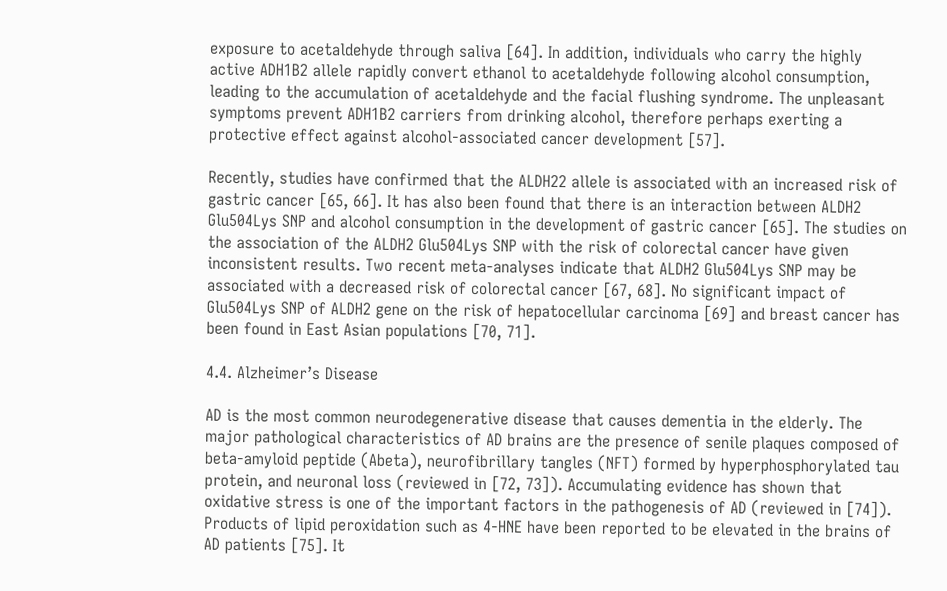exposure to acetaldehyde through saliva [64]. In addition, individuals who carry the highly active ADH1B2 allele rapidly convert ethanol to acetaldehyde following alcohol consumption, leading to the accumulation of acetaldehyde and the facial flushing syndrome. The unpleasant symptoms prevent ADH1B2 carriers from drinking alcohol, therefore perhaps exerting a protective effect against alcohol-associated cancer development [57].

Recently, studies have confirmed that the ALDH22 allele is associated with an increased risk of gastric cancer [65, 66]. It has also been found that there is an interaction between ALDH2 Glu504Lys SNP and alcohol consumption in the development of gastric cancer [65]. The studies on the association of the ALDH2 Glu504Lys SNP with the risk of colorectal cancer have given inconsistent results. Two recent meta-analyses indicate that ALDH2 Glu504Lys SNP may be associated with a decreased risk of colorectal cancer [67, 68]. No significant impact of Glu504Lys SNP of ALDH2 gene on the risk of hepatocellular carcinoma [69] and breast cancer has been found in East Asian populations [70, 71].

4.4. Alzheimer’s Disease

AD is the most common neurodegenerative disease that causes dementia in the elderly. The major pathological characteristics of AD brains are the presence of senile plaques composed of beta-amyloid peptide (Abeta), neurofibrillary tangles (NFT) formed by hyperphosphorylated tau protein, and neuronal loss (reviewed in [72, 73]). Accumulating evidence has shown that oxidative stress is one of the important factors in the pathogenesis of AD (reviewed in [74]). Products of lipid peroxidation such as 4-HNE have been reported to be elevated in the brains of AD patients [75]. It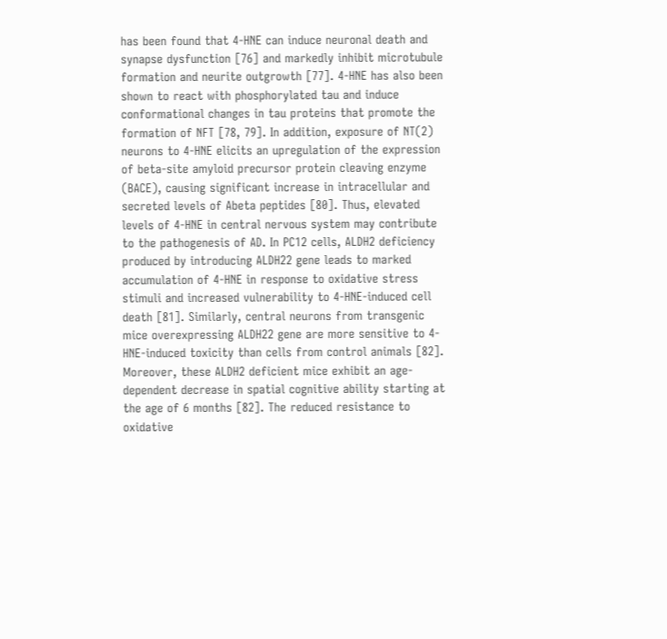has been found that 4-HNE can induce neuronal death and synapse dysfunction [76] and markedly inhibit microtubule formation and neurite outgrowth [77]. 4-HNE has also been shown to react with phosphorylated tau and induce conformational changes in tau proteins that promote the formation of NFT [78, 79]. In addition, exposure of NT(2) neurons to 4-HNE elicits an upregulation of the expression of beta-site amyloid precursor protein cleaving enzyme (BACE), causing significant increase in intracellular and secreted levels of Abeta peptides [80]. Thus, elevated levels of 4-HNE in central nervous system may contribute to the pathogenesis of AD. In PC12 cells, ALDH2 deficiency produced by introducing ALDH22 gene leads to marked accumulation of 4-HNE in response to oxidative stress stimuli and increased vulnerability to 4-HNE-induced cell death [81]. Similarly, central neurons from transgenic mice overexpressing ALDH22 gene are more sensitive to 4-HNE-induced toxicity than cells from control animals [82]. Moreover, these ALDH2 deficient mice exhibit an age-dependent decrease in spatial cognitive ability starting at the age of 6 months [82]. The reduced resistance to oxidative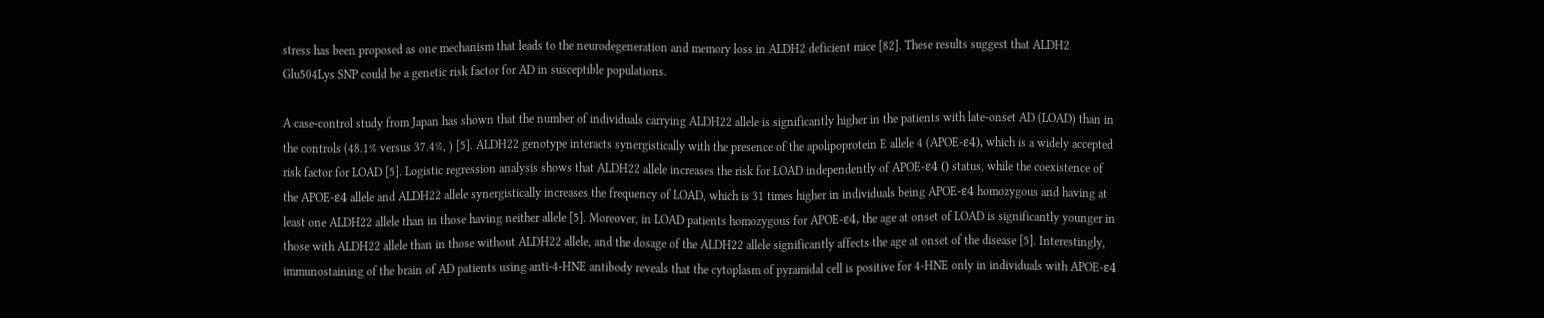stress has been proposed as one mechanism that leads to the neurodegeneration and memory loss in ALDH2 deficient mice [82]. These results suggest that ALDH2 Glu504Lys SNP could be a genetic risk factor for AD in susceptible populations.

A case-control study from Japan has shown that the number of individuals carrying ALDH22 allele is significantly higher in the patients with late-onset AD (LOAD) than in the controls (48.1% versus 37.4%, ) [5]. ALDH22 genotype interacts synergistically with the presence of the apolipoprotein E allele 4 (APOE-ε4), which is a widely accepted risk factor for LOAD [5]. Logistic regression analysis shows that ALDH22 allele increases the risk for LOAD independently of APOE-ε4 () status, while the coexistence of the APOE-ε4 allele and ALDH22 allele synergistically increases the frequency of LOAD, which is 31 times higher in individuals being APOE-ε4 homozygous and having at least one ALDH22 allele than in those having neither allele [5]. Moreover, in LOAD patients homozygous for APOE-ε4, the age at onset of LOAD is significantly younger in those with ALDH22 allele than in those without ALDH22 allele, and the dosage of the ALDH22 allele significantly affects the age at onset of the disease [5]. Interestingly, immunostaining of the brain of AD patients using anti-4-HNE antibody reveals that the cytoplasm of pyramidal cell is positive for 4-HNE only in individuals with APOE-ε4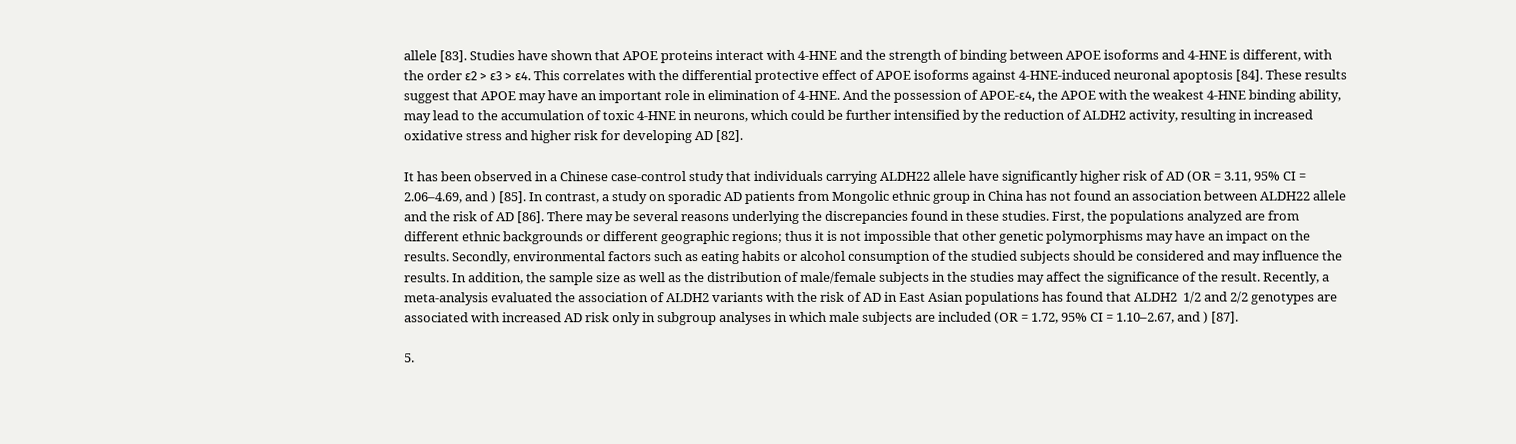allele [83]. Studies have shown that APOE proteins interact with 4-HNE and the strength of binding between APOE isoforms and 4-HNE is different, with the order ε2 > ε3 > ε4. This correlates with the differential protective effect of APOE isoforms against 4-HNE-induced neuronal apoptosis [84]. These results suggest that APOE may have an important role in elimination of 4-HNE. And the possession of APOE-ε4, the APOE with the weakest 4-HNE binding ability, may lead to the accumulation of toxic 4-HNE in neurons, which could be further intensified by the reduction of ALDH2 activity, resulting in increased oxidative stress and higher risk for developing AD [82].

It has been observed in a Chinese case-control study that individuals carrying ALDH22 allele have significantly higher risk of AD (OR = 3.11, 95% CI = 2.06–4.69, and ) [85]. In contrast, a study on sporadic AD patients from Mongolic ethnic group in China has not found an association between ALDH22 allele and the risk of AD [86]. There may be several reasons underlying the discrepancies found in these studies. First, the populations analyzed are from different ethnic backgrounds or different geographic regions; thus it is not impossible that other genetic polymorphisms may have an impact on the results. Secondly, environmental factors such as eating habits or alcohol consumption of the studied subjects should be considered and may influence the results. In addition, the sample size as well as the distribution of male/female subjects in the studies may affect the significance of the result. Recently, a meta-analysis evaluated the association of ALDH2 variants with the risk of AD in East Asian populations has found that ALDH2  1/2 and 2/2 genotypes are associated with increased AD risk only in subgroup analyses in which male subjects are included (OR = 1.72, 95% CI = 1.10–2.67, and ) [87].

5.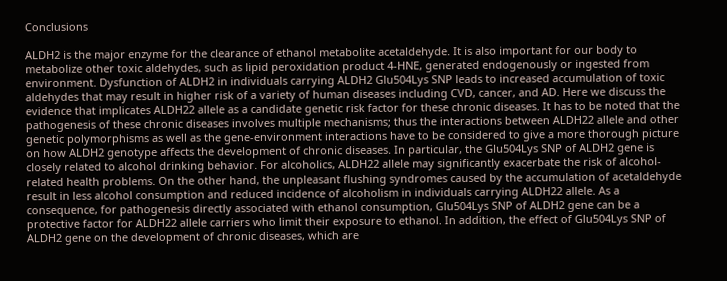Conclusions

ALDH2 is the major enzyme for the clearance of ethanol metabolite acetaldehyde. It is also important for our body to metabolize other toxic aldehydes, such as lipid peroxidation product 4-HNE, generated endogenously or ingested from environment. Dysfunction of ALDH2 in individuals carrying ALDH2 Glu504Lys SNP leads to increased accumulation of toxic aldehydes that may result in higher risk of a variety of human diseases including CVD, cancer, and AD. Here we discuss the evidence that implicates ALDH22 allele as a candidate genetic risk factor for these chronic diseases. It has to be noted that the pathogenesis of these chronic diseases involves multiple mechanisms; thus the interactions between ALDH22 allele and other genetic polymorphisms as well as the gene-environment interactions have to be considered to give a more thorough picture on how ALDH2 genotype affects the development of chronic diseases. In particular, the Glu504Lys SNP of ALDH2 gene is closely related to alcohol drinking behavior. For alcoholics, ALDH22 allele may significantly exacerbate the risk of alcohol-related health problems. On the other hand, the unpleasant flushing syndromes caused by the accumulation of acetaldehyde result in less alcohol consumption and reduced incidence of alcoholism in individuals carrying ALDH22 allele. As a consequence, for pathogenesis directly associated with ethanol consumption, Glu504Lys SNP of ALDH2 gene can be a protective factor for ALDH22 allele carriers who limit their exposure to ethanol. In addition, the effect of Glu504Lys SNP of ALDH2 gene on the development of chronic diseases, which are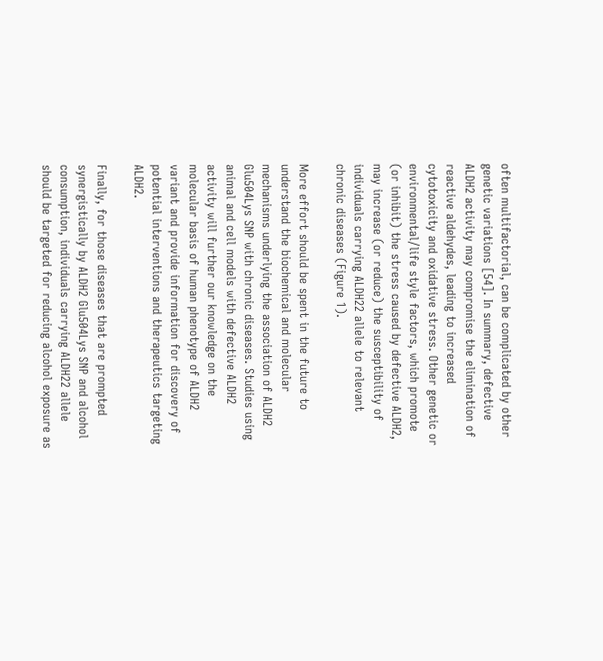often multifactorial, can be complicated by other genetic variations [54]. In summary, defective ALDH2 activity may compromise the elimination of reactive aldehydes, leading to increased cytotoxicity and oxidative stress. Other genetic or environmental/life style factors, which promote (or inhibit) the stress caused by defective ALDH2, may increase (or reduce) the susceptibility of individuals carrying ALDH22 allele to relevant chronic diseases (Figure 1).

More effort should be spent in the future to understand the biochemical and molecular mechanisms underlying the association of ALDH2 Glu504Lys SNP with chronic diseases. Studies using animal and cell models with defective ALDH2 activity will further our knowledge on the molecular basis of human phenotype of ALDH2 variant and provide information for discovery of potential interventions and therapeutics targeting ALDH2.

Finally, for those diseases that are prompted synergistically by ALDH2 Glu504Lys SNP and alcohol consumption, individuals carrying ALDH22 allele should be targeted for reducing alcohol exposure as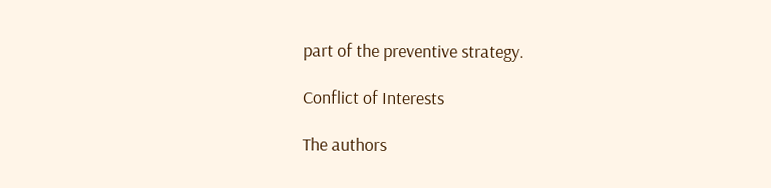part of the preventive strategy.

Conflict of Interests

The authors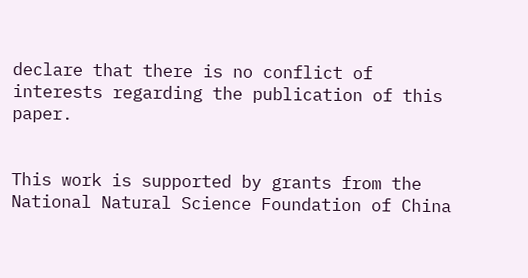declare that there is no conflict of interests regarding the publication of this paper.


This work is supported by grants from the National Natural Science Foundation of China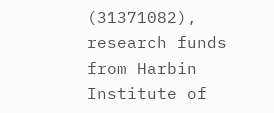(31371082), research funds from Harbin Institute of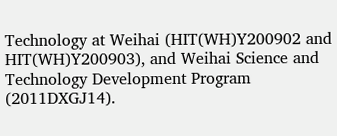Technology at Weihai (HIT(WH)Y200902 and HIT(WH)Y200903), and Weihai Science and Technology Development Program (2011DXGJ14).